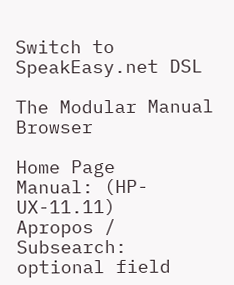Switch to SpeakEasy.net DSL

The Modular Manual Browser

Home Page
Manual: (HP-UX-11.11)
Apropos / Subsearch:
optional field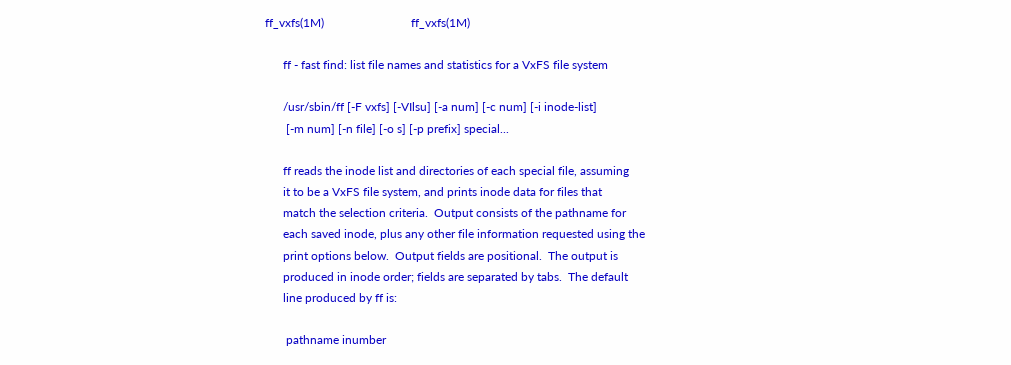ff_vxfs(1M)                             ff_vxfs(1M)

      ff - fast find: list file names and statistics for a VxFS file system

      /usr/sbin/ff [-F vxfs] [-VIlsu] [-a num] [-c num] [-i inode-list]
       [-m num] [-n file] [-o s] [-p prefix] special...

      ff reads the inode list and directories of each special file, assuming
      it to be a VxFS file system, and prints inode data for files that
      match the selection criteria.  Output consists of the pathname for
      each saved inode, plus any other file information requested using the
      print options below.  Output fields are positional.  The output is
      produced in inode order; fields are separated by tabs.  The default
      line produced by ff is:

       pathname inumber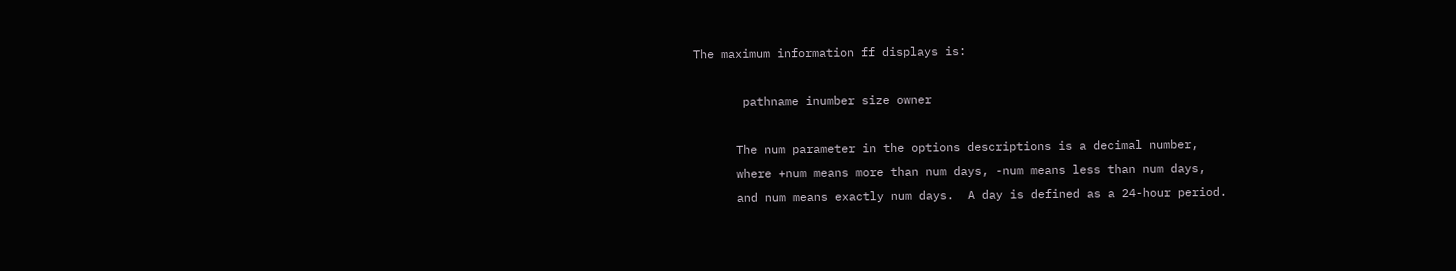The maximum information ff displays is:

       pathname inumber size owner

      The num parameter in the options descriptions is a decimal number,
      where +num means more than num days, -num means less than num days,
      and num means exactly num days.  A day is defined as a 24-hour period.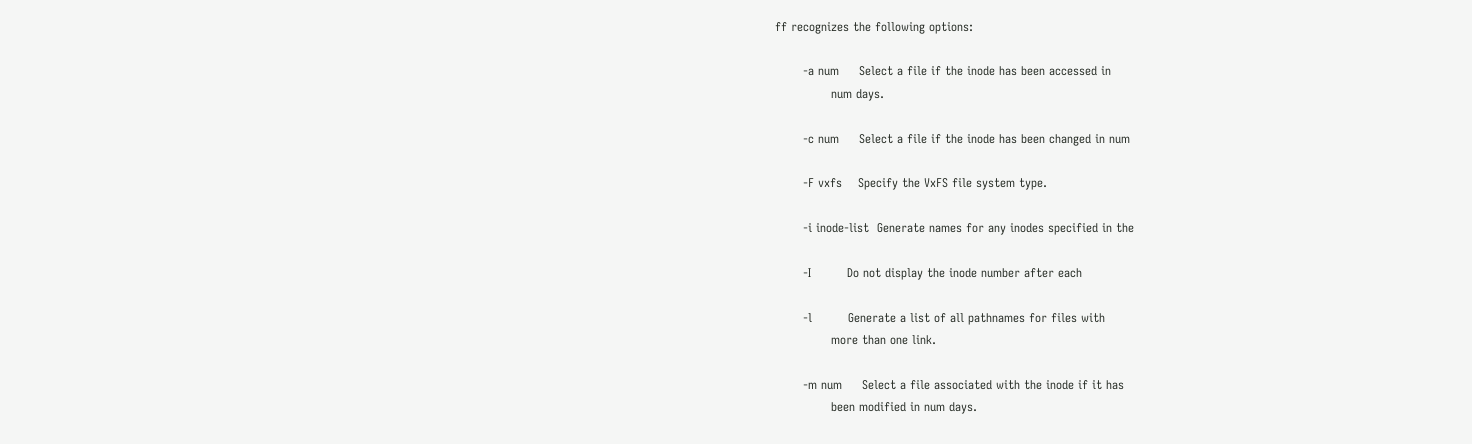ff recognizes the following options:

       -a num     Select a file if the inode has been accessed in
              num days.

       -c num     Select a file if the inode has been changed in num

       -F vxfs    Specify the VxFS file system type.

       -i inode-list  Generate names for any inodes specified in the

       -I         Do not display the inode number after each

       -l         Generate a list of all pathnames for files with
              more than one link.

       -m num     Select a file associated with the inode if it has
              been modified in num days.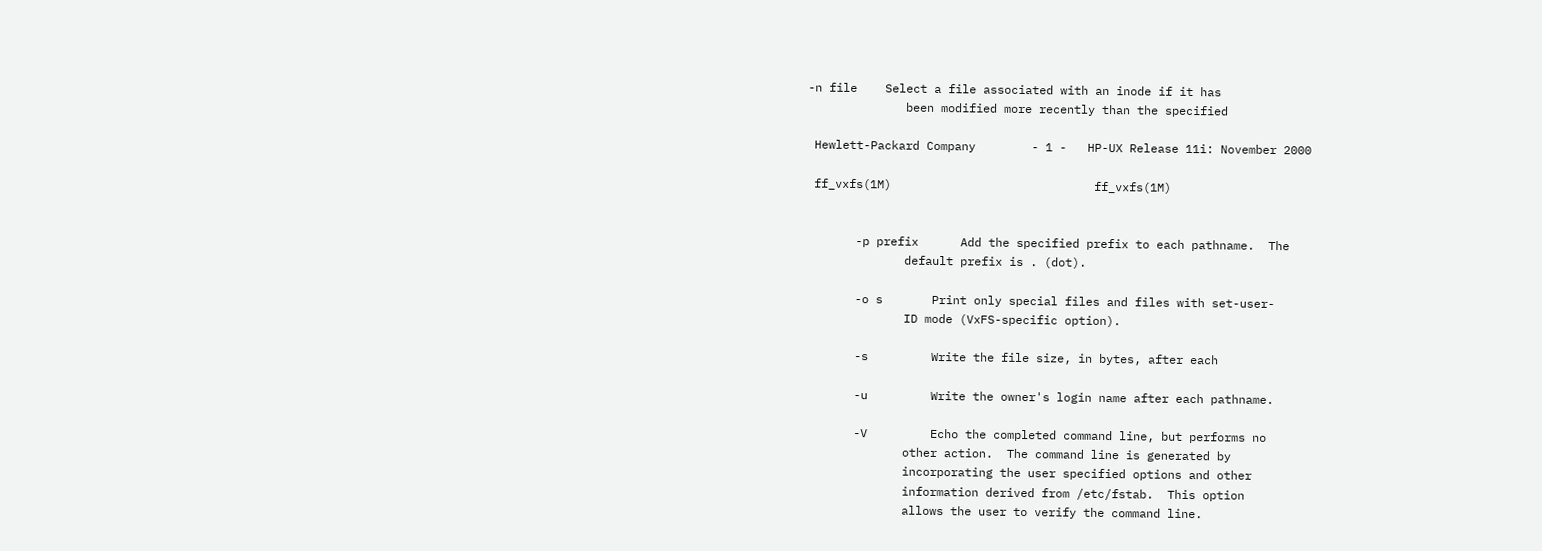-n file    Select a file associated with an inode if it has
              been modified more recently than the specified

 Hewlett-Packard Company        - 1 -   HP-UX Release 11i: November 2000

 ff_vxfs(1M)                             ff_vxfs(1M)


       -p prefix      Add the specified prefix to each pathname.  The
              default prefix is . (dot).

       -o s       Print only special files and files with set-user-
              ID mode (VxFS-specific option).

       -s         Write the file size, in bytes, after each

       -u         Write the owner's login name after each pathname.

       -V         Echo the completed command line, but performs no
              other action.  The command line is generated by
              incorporating the user specified options and other
              information derived from /etc/fstab.  This option
              allows the user to verify the command line.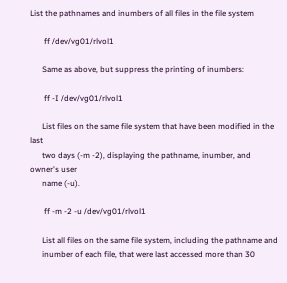List the pathnames and inumbers of all files in the file system

       ff /dev/vg01/rlvol1

      Same as above, but suppress the printing of inumbers:

       ff -I /dev/vg01/rlvol1

      List files on the same file system that have been modified in the last
      two days (-m -2), displaying the pathname, inumber, and owner's user
      name (-u).

       ff -m -2 -u /dev/vg01/rlvol1

      List all files on the same file system, including the pathname and
      inumber of each file, that were last accessed more than 30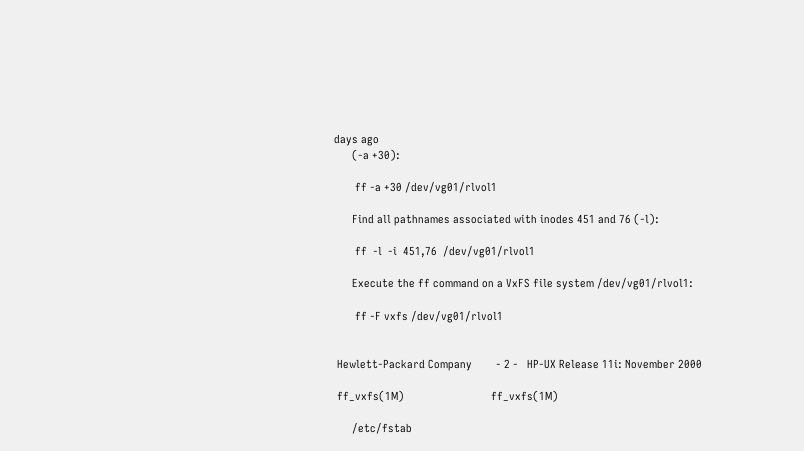days ago
      (-a +30):

       ff -a +30 /dev/vg01/rlvol1

      Find all pathnames associated with inodes 451 and 76 (-l):

       ff  -l  -i  451,76  /dev/vg01/rlvol1

      Execute the ff command on a VxFS file system /dev/vg01/rlvol1:

       ff -F vxfs /dev/vg01/rlvol1


 Hewlett-Packard Company        - 2 -   HP-UX Release 11i: November 2000

 ff_vxfs(1M)                             ff_vxfs(1M)

      /etc/fstab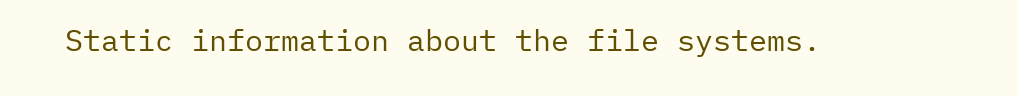Static information about the file systems.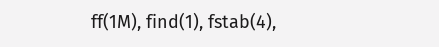ff(1M), find(1), fstab(4),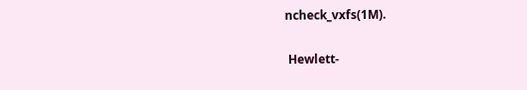ncheck_vxfs(1M).

 Hewlett-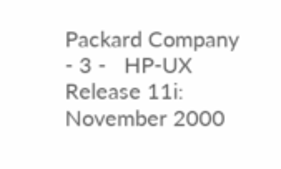Packard Company        - 3 -   HP-UX Release 11i: November 2000